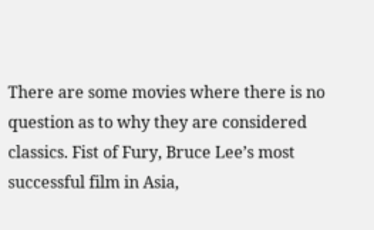There are some movies where there is no question as to why they are considered classics. Fist of Fury, Bruce Lee’s most successful film in Asia,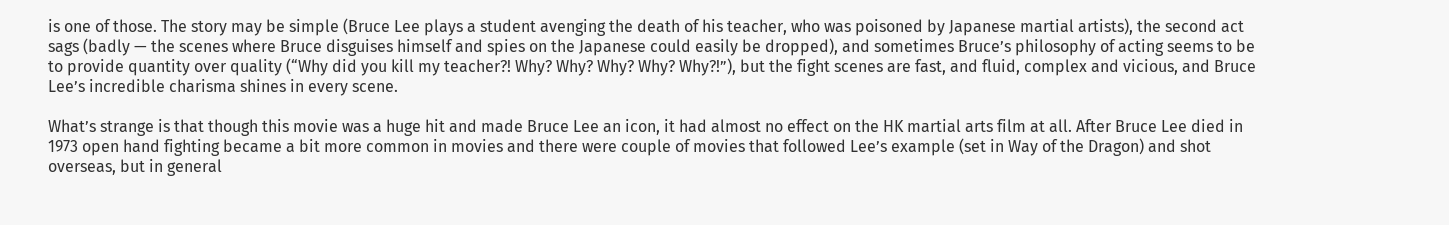is one of those. The story may be simple (Bruce Lee plays a student avenging the death of his teacher, who was poisoned by Japanese martial artists), the second act sags (badly — the scenes where Bruce disguises himself and spies on the Japanese could easily be dropped), and sometimes Bruce’s philosophy of acting seems to be to provide quantity over quality (“Why did you kill my teacher?! Why? Why? Why? Why? Why?!”), but the fight scenes are fast, and fluid, complex and vicious, and Bruce Lee’s incredible charisma shines in every scene.

What’s strange is that though this movie was a huge hit and made Bruce Lee an icon, it had almost no effect on the HK martial arts film at all. After Bruce Lee died in 1973 open hand fighting became a bit more common in movies and there were couple of movies that followed Lee’s example (set in Way of the Dragon) and shot overseas, but in general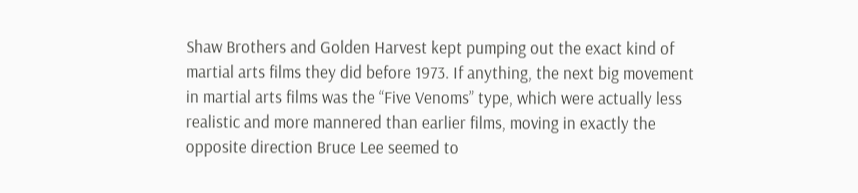Shaw Brothers and Golden Harvest kept pumping out the exact kind of martial arts films they did before 1973. If anything, the next big movement in martial arts films was the “Five Venoms” type, which were actually less realistic and more mannered than earlier films, moving in exactly the opposite direction Bruce Lee seemed to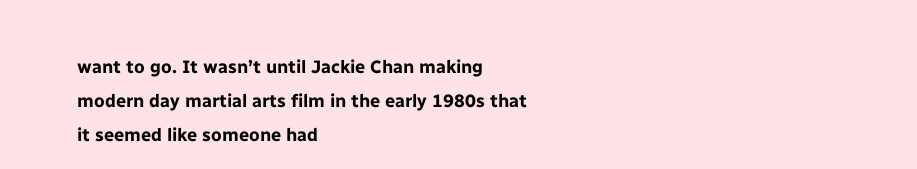want to go. It wasn’t until Jackie Chan making modern day martial arts film in the early 1980s that it seemed like someone had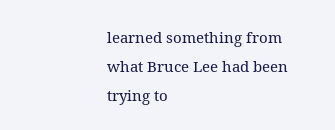learned something from what Bruce Lee had been trying to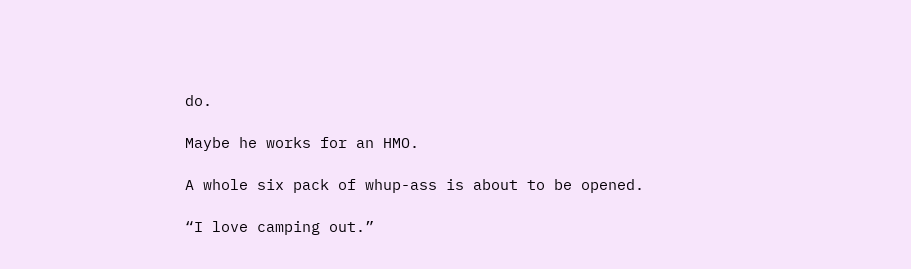do.

Maybe he works for an HMO.

A whole six pack of whup-ass is about to be opened.

“I love camping out.”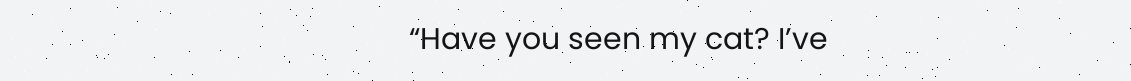“Have you seen my cat? I’ve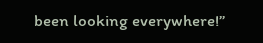been looking everywhere!”